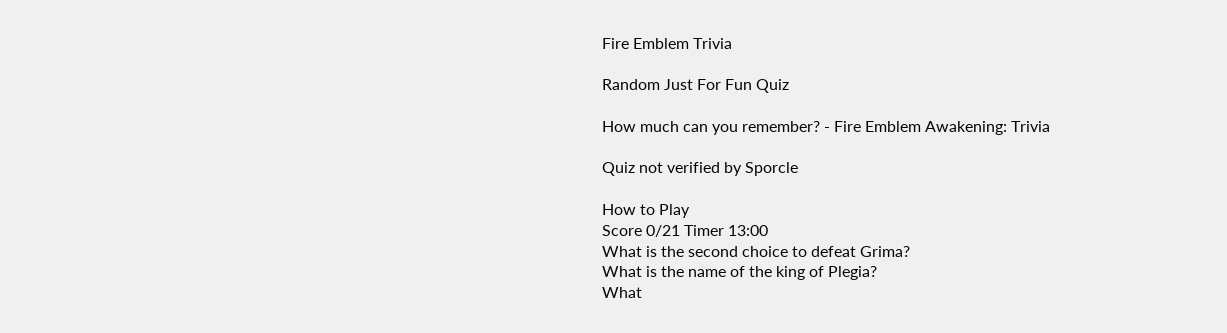Fire Emblem Trivia

Random Just For Fun Quiz

How much can you remember? - Fire Emblem Awakening: Trivia

Quiz not verified by Sporcle

How to Play
Score 0/21 Timer 13:00
What is the second choice to defeat Grima?
What is the name of the king of Plegia?
What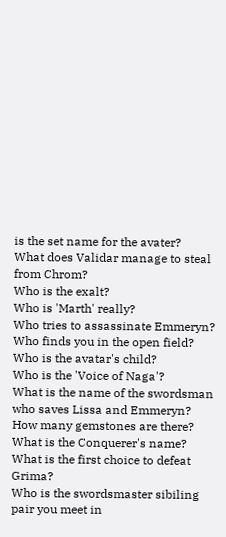is the set name for the avater?
What does Validar manage to steal from Chrom?
Who is the exalt?
Who is 'Marth' really?
Who tries to assassinate Emmeryn?
Who finds you in the open field?
Who is the avatar's child?
Who is the 'Voice of Naga'?
What is the name of the swordsman who saves Lissa and Emmeryn?
How many gemstones are there?
What is the Conquerer's name?
What is the first choice to defeat Grima?
Who is the swordsmaster sibiling pair you meet in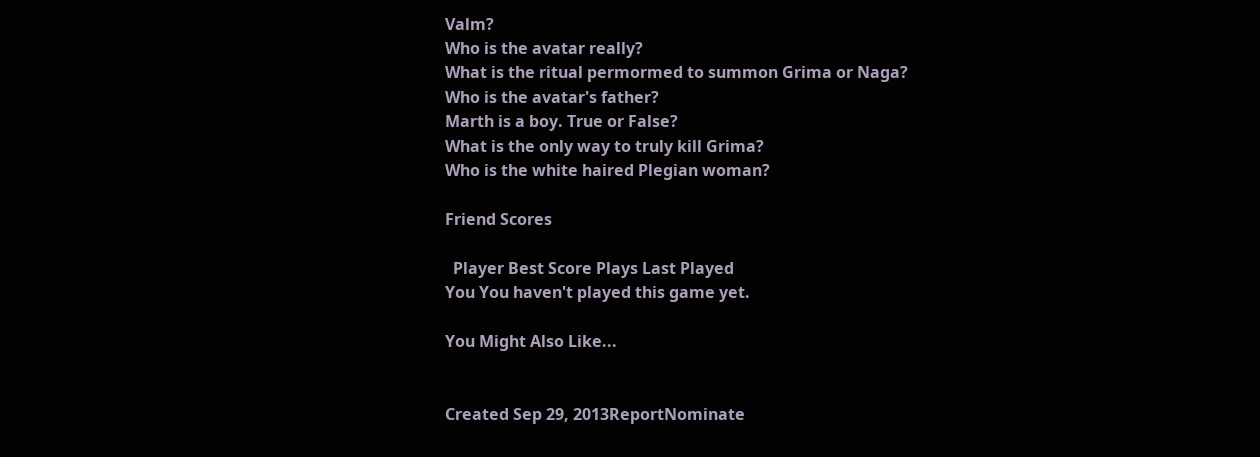Valm?
Who is the avatar really?
What is the ritual permormed to summon Grima or Naga?
Who is the avatar's father?
Marth is a boy. True or False?
What is the only way to truly kill Grima?
Who is the white haired Plegian woman?

Friend Scores

  Player Best Score Plays Last Played
You You haven't played this game yet.

You Might Also Like...


Created Sep 29, 2013ReportNominate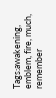Tags:awakening, emblem, fire, much, remember